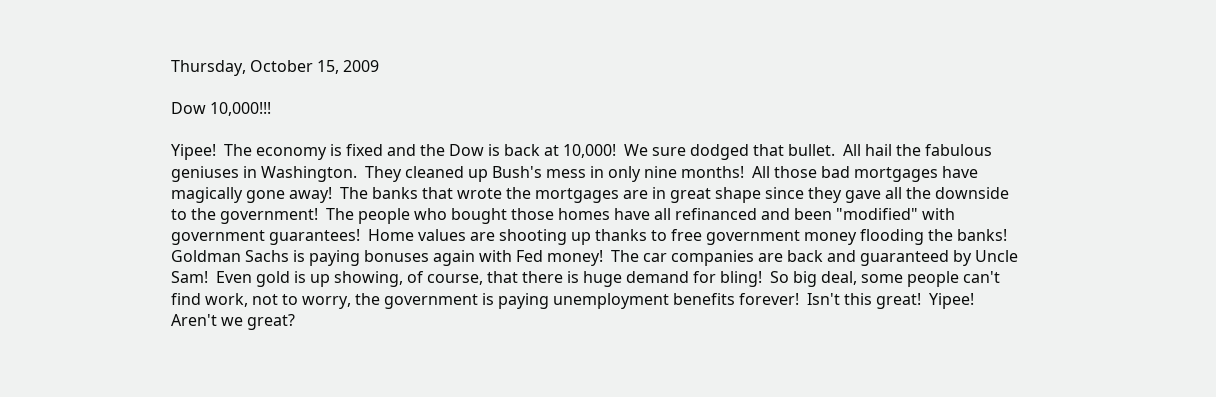Thursday, October 15, 2009

Dow 10,000!!!

Yipee!  The economy is fixed and the Dow is back at 10,000!  We sure dodged that bullet.  All hail the fabulous geniuses in Washington.  They cleaned up Bush's mess in only nine months!  All those bad mortgages have magically gone away!  The banks that wrote the mortgages are in great shape since they gave all the downside to the government!  The people who bought those homes have all refinanced and been "modified" with government guarantees!  Home values are shooting up thanks to free government money flooding the banks!  Goldman Sachs is paying bonuses again with Fed money!  The car companies are back and guaranteed by Uncle Sam!  Even gold is up showing, of course, that there is huge demand for bling!  So big deal, some people can't find work, not to worry, the government is paying unemployment benefits forever!  Isn't this great!  Yipee!  Aren't we great?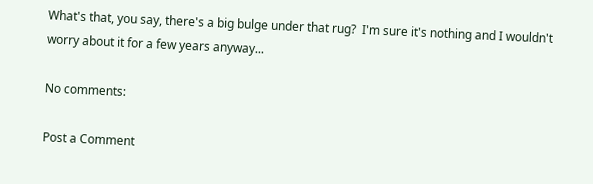What's that, you say, there's a big bulge under that rug?  I'm sure it's nothing and I wouldn't worry about it for a few years anyway...

No comments:

Post a Comment